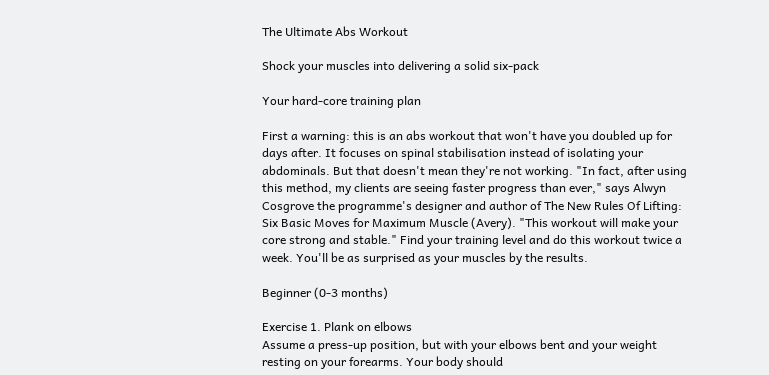The Ultimate Abs Workout

Shock your muscles into delivering a solid six-pack

Your hard-core training plan

First a warning: this is an abs workout that won't have you doubled up for days after. It focuses on spinal stabilisation instead of isolating your abdominals. But that doesn't mean they're not working. "In fact, after using this method, my clients are seeing faster progress than ever," says Alwyn Cosgrove the programme's designer and author of The New Rules Of Lifting: Six Basic Moves for Maximum Muscle (Avery). "This workout will make your core strong and stable." Find your training level and do this workout twice a week. You'll be as surprised as your muscles by the results.

Beginner (0-3 months)

Exercise 1. Plank on elbows
Assume a press-up position, but with your elbows bent and your weight resting on your forearms. Your body should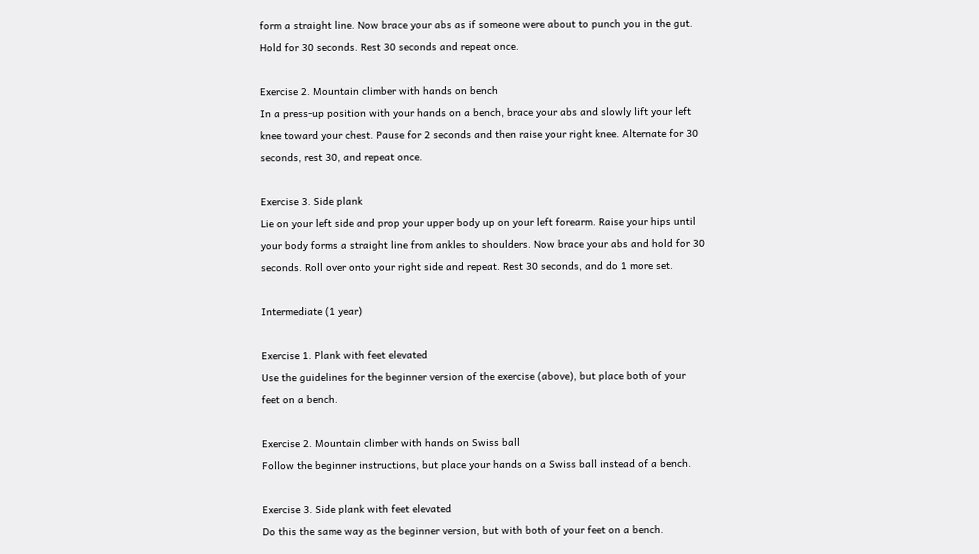form a straight line. Now brace your abs as if someone were about to punch you in the gut. Hold for 30 seconds. Rest 30 seconds and repeat once.

Exercise 2. Mountain climber with hands on bench
In a press-up position with your hands on a bench, brace your abs and slowly lift your left knee toward your chest. Pause for 2 seconds and then raise your right knee. Alternate for 30 seconds, rest 30, and repeat once.

Exercise 3. Side plank
Lie on your left side and prop your upper body up on your left forearm. Raise your hips until your body forms a straight line from ankles to shoulders. Now brace your abs and hold for 30 seconds. Roll over onto your right side and repeat. Rest 30 seconds, and do 1 more set.

Intermediate (1 year)

Exercise 1. Plank with feet elevated
Use the guidelines for the beginner version of the exercise (above), but place both of your feet on a bench.

Exercise 2. Mountain climber with hands on Swiss ball
Follow the beginner instructions, but place your hands on a Swiss ball instead of a bench.

Exercise 3. Side plank with feet elevated
Do this the same way as the beginner version, but with both of your feet on a bench.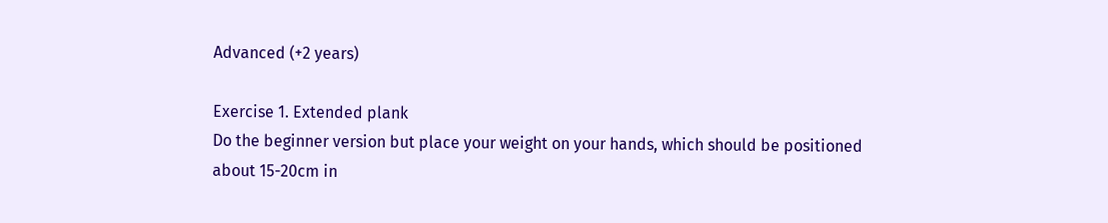Advanced (+2 years)

Exercise 1. Extended plank
Do the beginner version but place your weight on your hands, which should be positioned about 15-20cm in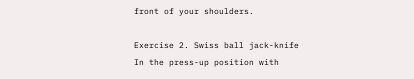front of your shoulders.

Exercise 2. Swiss ball jack-knife
In the press-up position with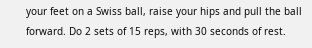your feet on a Swiss ball, raise your hips and pull the ball forward. Do 2 sets of 15 reps, with 30 seconds of rest.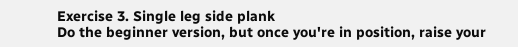Exercise 3. Single leg side plank
Do the beginner version, but once you're in position, raise your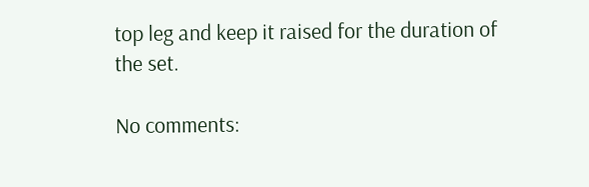top leg and keep it raised for the duration of the set.

No comments: